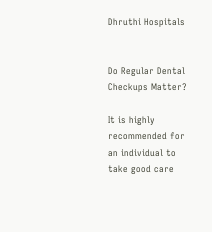Dhruthi Hospitals


Do Regular Dental Checkups Matter?

It is highly recommended for an individual to take good care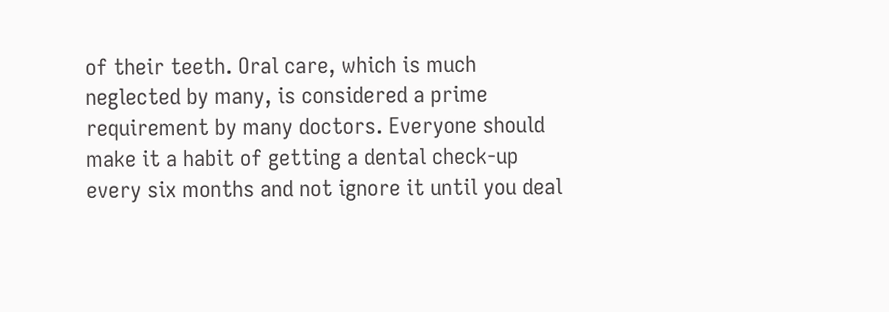of their teeth. Oral care, which is much neglected by many, is considered a prime requirement by many doctors. Everyone should make it a habit of getting a dental check-up every six months and not ignore it until you deal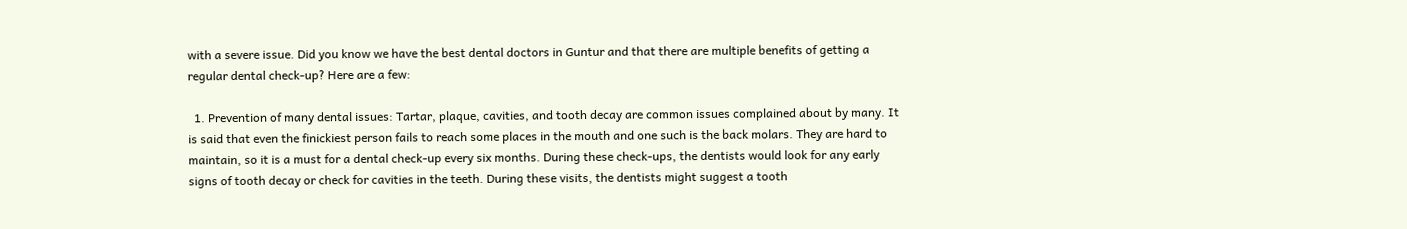with a severe issue. Did you know we have the best dental doctors in Guntur and that there are multiple benefits of getting a regular dental check-up? Here are a few:

  1. Prevention of many dental issues: Tartar, plaque, cavities, and tooth decay are common issues complained about by many. It is said that even the finickiest person fails to reach some places in the mouth and one such is the back molars. They are hard to maintain, so it is a must for a dental check-up every six months. During these check-ups, the dentists would look for any early signs of tooth decay or check for cavities in the teeth. During these visits, the dentists might suggest a tooth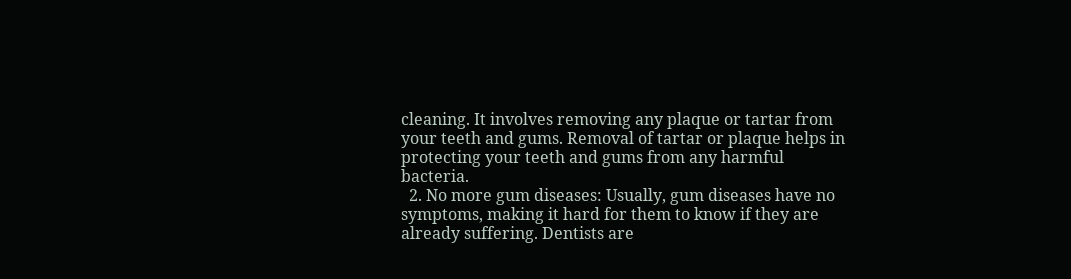cleaning. It involves removing any plaque or tartar from your teeth and gums. Removal of tartar or plaque helps in protecting your teeth and gums from any harmful bacteria.
  2. No more gum diseases: Usually, gum diseases have no symptoms, making it hard for them to know if they are already suffering. Dentists are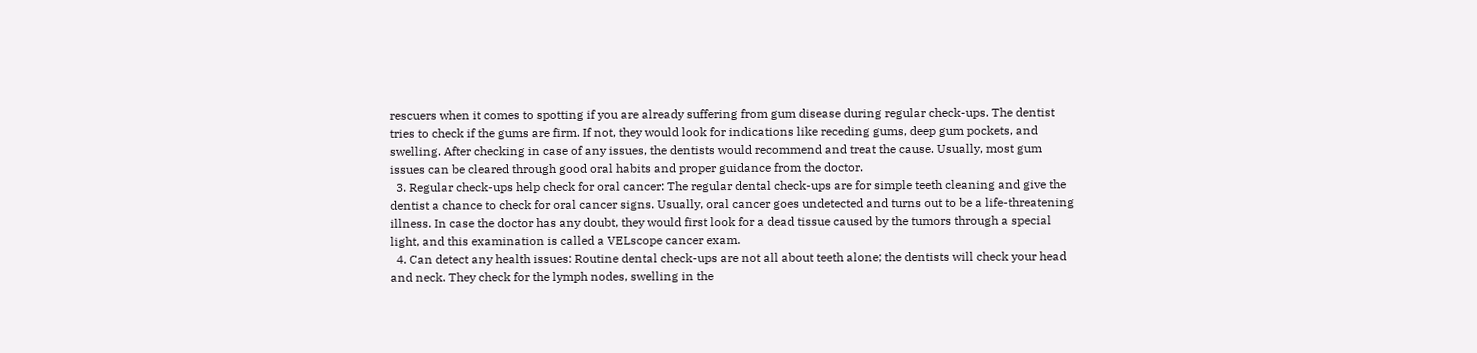rescuers when it comes to spotting if you are already suffering from gum disease during regular check-ups. The dentist tries to check if the gums are firm. If not, they would look for indications like receding gums, deep gum pockets, and swelling. After checking in case of any issues, the dentists would recommend and treat the cause. Usually, most gum issues can be cleared through good oral habits and proper guidance from the doctor.
  3. Regular check-ups help check for oral cancer: The regular dental check-ups are for simple teeth cleaning and give the dentist a chance to check for oral cancer signs. Usually, oral cancer goes undetected and turns out to be a life-threatening illness. In case the doctor has any doubt, they would first look for a dead tissue caused by the tumors through a special light, and this examination is called a VELscope cancer exam.
  4. Can detect any health issues: Routine dental check-ups are not all about teeth alone; the dentists will check your head and neck. They check for the lymph nodes, swelling in the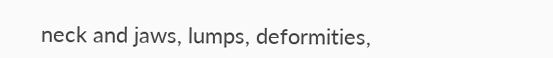neck and jaws, lumps, deformities,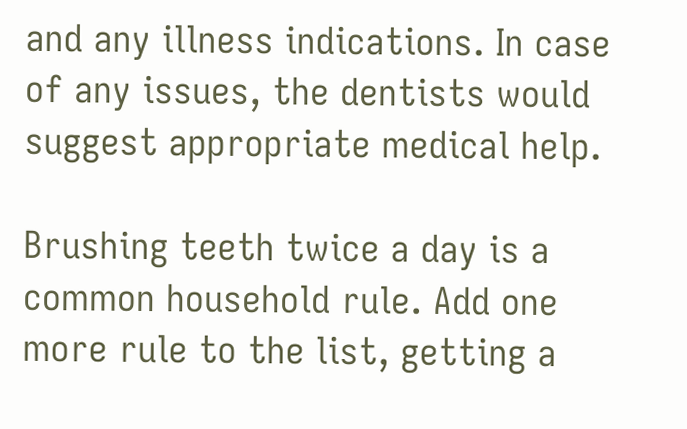and any illness indications. In case of any issues, the dentists would suggest appropriate medical help.

Brushing teeth twice a day is a common household rule. Add one more rule to the list, getting a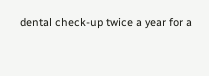dental check-up twice a year for a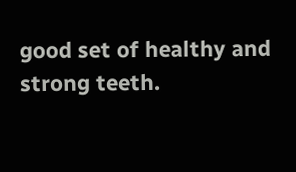good set of healthy and strong teeth.